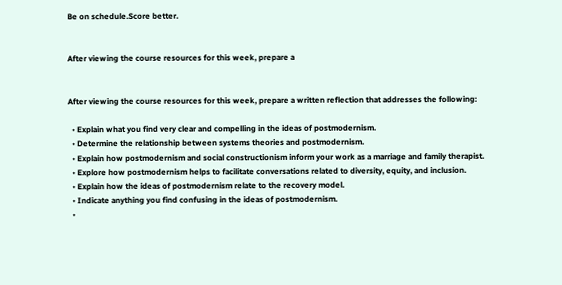Be on schedule.Score better.


After viewing the course resources for this week, prepare a


After viewing the course resources for this week, prepare a written reflection that addresses the following:

  • Explain what you find very clear and compelling in the ideas of postmodernism.
  • Determine the relationship between systems theories and postmodernism.
  • Explain how postmodernism and social constructionism inform your work as a marriage and family therapist.
  • Explore how postmodernism helps to facilitate conversations related to diversity, equity, and inclusion.
  • Explain how the ideas of postmodernism relate to the recovery model.
  • Indicate anything you find confusing in the ideas of postmodernism.
  •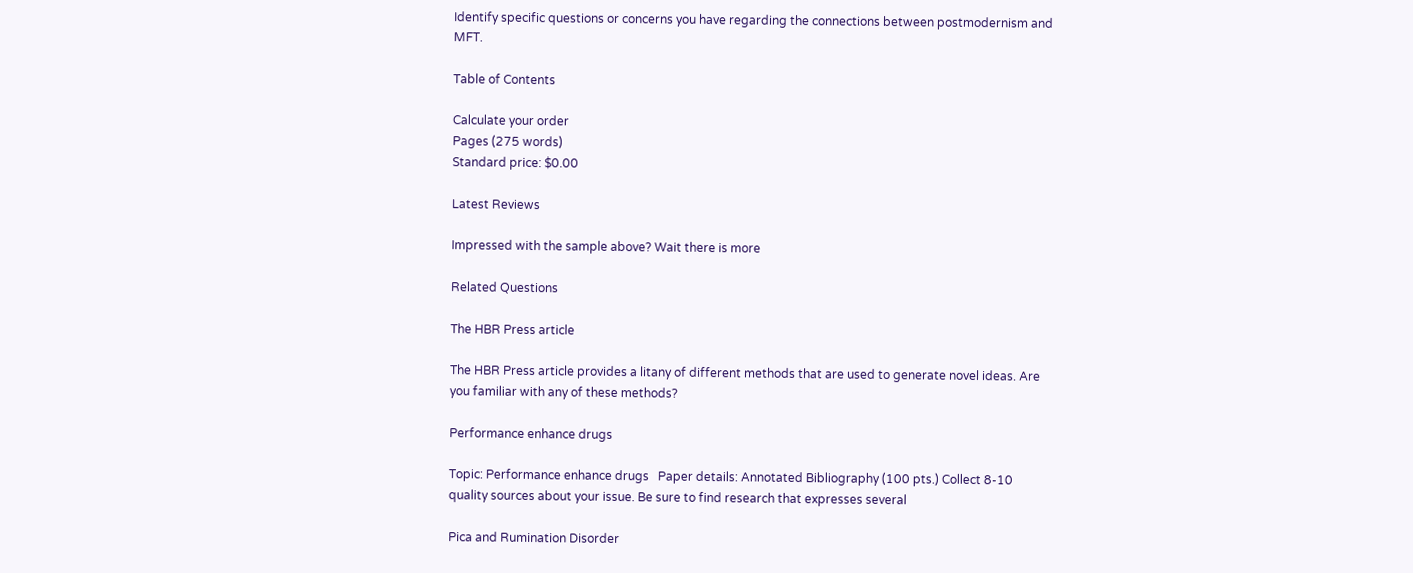Identify specific questions or concerns you have regarding the connections between postmodernism and MFT.

Table of Contents

Calculate your order
Pages (275 words)
Standard price: $0.00

Latest Reviews

Impressed with the sample above? Wait there is more

Related Questions

The HBR Press article

The HBR Press article provides a litany of different methods that are used to generate novel ideas. Are you familiar with any of these methods?

Performance enhance drugs

Topic: Performance enhance drugs   Paper details: Annotated Bibliography (100 pts.) Collect 8-10 quality sources about your issue. Be sure to find research that expresses several

Pica and Rumination Disorder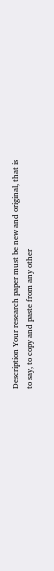Description Your research paper must be new and original, that is to say, to copy and paste from any other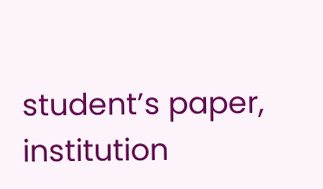student’s paper, institution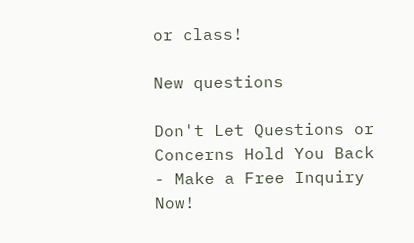or class!

New questions

Don't Let Questions or Concerns Hold You Back - Make a Free Inquiry Now!